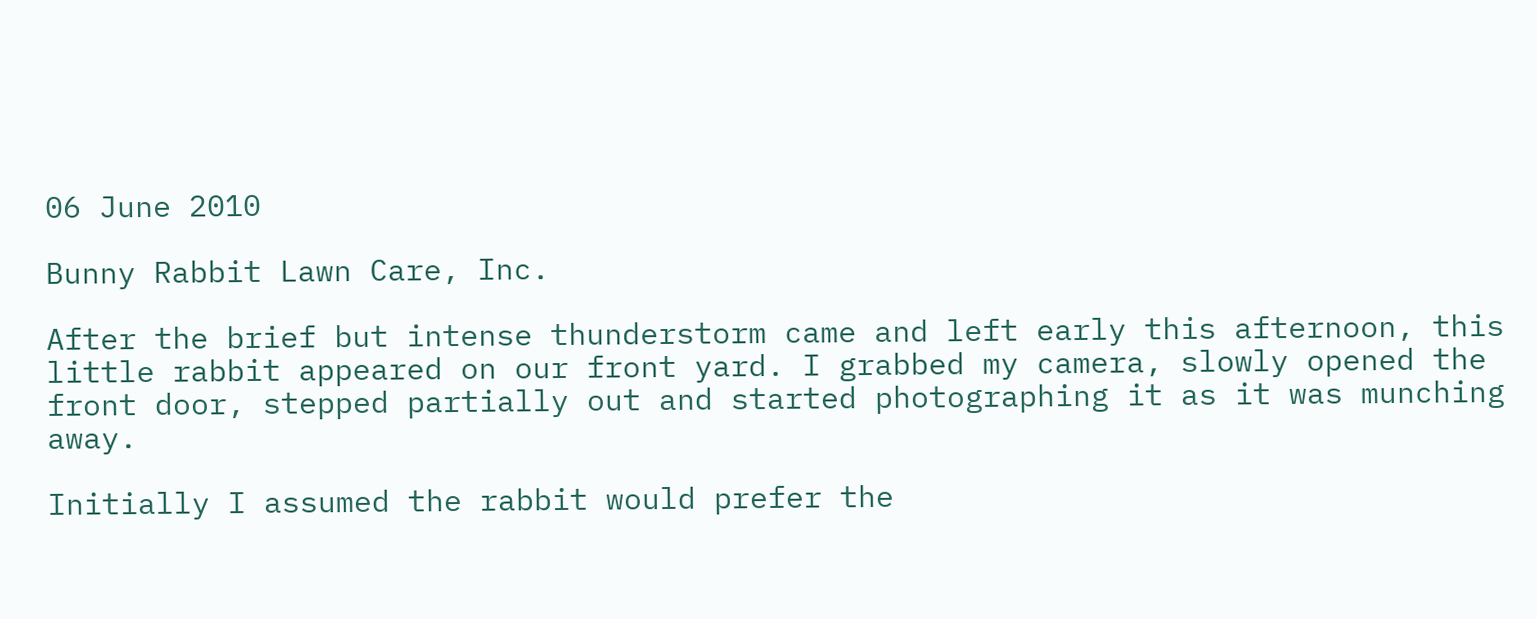06 June 2010

Bunny Rabbit Lawn Care, Inc.

After the brief but intense thunderstorm came and left early this afternoon, this little rabbit appeared on our front yard. I grabbed my camera, slowly opened the front door, stepped partially out and started photographing it as it was munching away.

Initially I assumed the rabbit would prefer the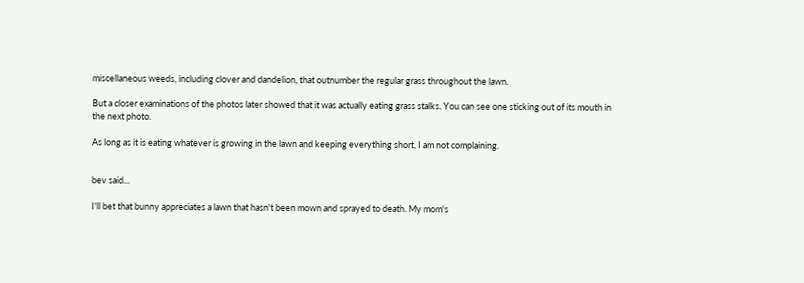miscellaneous weeds, including clover and dandelion, that outnumber the regular grass throughout the lawn.

But a closer examinations of the photos later showed that it was actually eating grass stalks. You can see one sticking out of its mouth in the next photo.

As long as it is eating whatever is growing in the lawn and keeping everything short, I am not complaining.


bev said...

I'll bet that bunny appreciates a lawn that hasn't been mown and sprayed to death. My mom's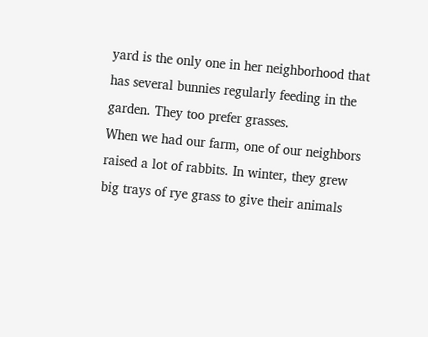yard is the only one in her neighborhood that has several bunnies regularly feeding in the garden. They too prefer grasses.
When we had our farm, one of our neighbors raised a lot of rabbits. In winter, they grew big trays of rye grass to give their animals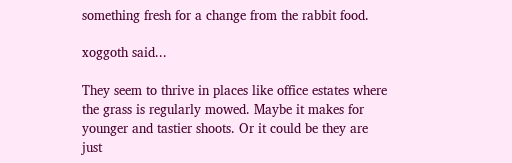something fresh for a change from the rabbit food.

xoggoth said...

They seem to thrive in places like office estates where the grass is regularly mowed. Maybe it makes for younger and tastier shoots. Or it could be they are just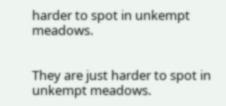harder to spot in unkempt meadows.


They are just harder to spot in unkempt meadows.